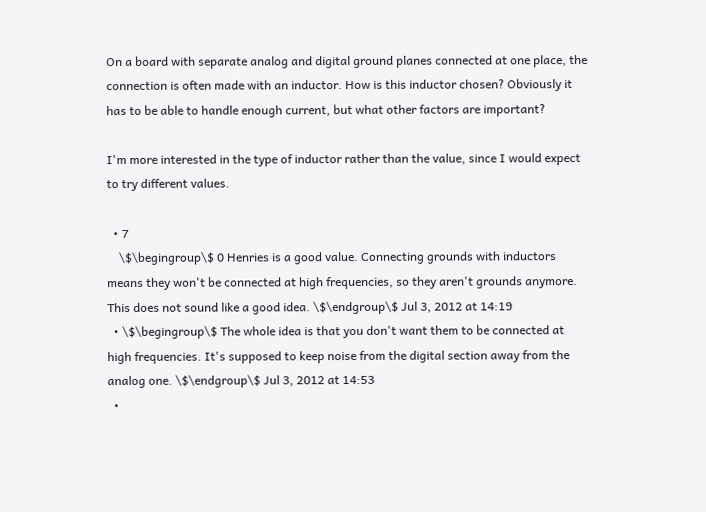On a board with separate analog and digital ground planes connected at one place, the connection is often made with an inductor. How is this inductor chosen? Obviously it has to be able to handle enough current, but what other factors are important?

I'm more interested in the type of inductor rather than the value, since I would expect to try different values.

  • 7
    \$\begingroup\$ 0 Henries is a good value. Connecting grounds with inductors means they won't be connected at high frequencies, so they aren't grounds anymore. This does not sound like a good idea. \$\endgroup\$ Jul 3, 2012 at 14:19
  • \$\begingroup\$ The whole idea is that you don't want them to be connected at high frequencies. It's supposed to keep noise from the digital section away from the analog one. \$\endgroup\$ Jul 3, 2012 at 14:53
  •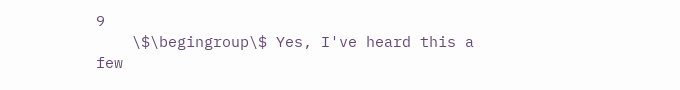9
    \$\begingroup\$ Yes, I've heard this a few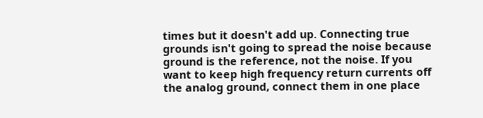times but it doesn't add up. Connecting true grounds isn't going to spread the noise because ground is the reference, not the noise. If you want to keep high frequency return currents off the analog ground, connect them in one place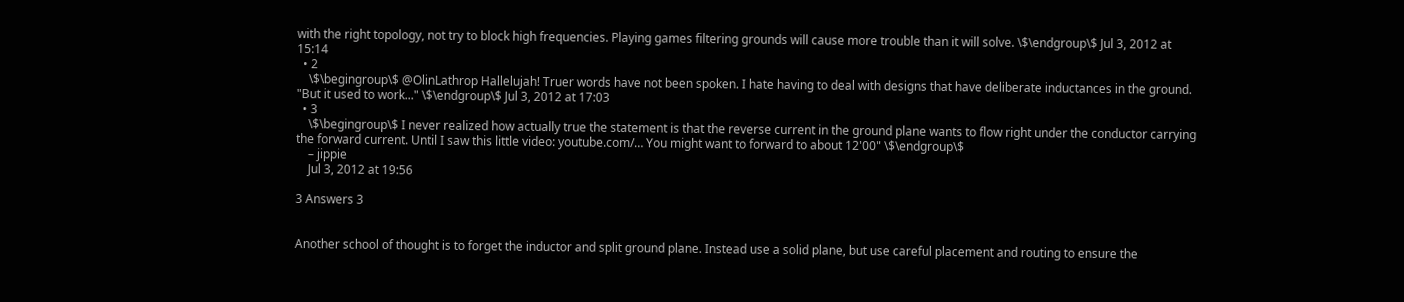with the right topology, not try to block high frequencies. Playing games filtering grounds will cause more trouble than it will solve. \$\endgroup\$ Jul 3, 2012 at 15:14
  • 2
    \$\begingroup\$ @OlinLathrop Hallelujah! Truer words have not been spoken. I hate having to deal with designs that have deliberate inductances in the ground. "But it used to work..." \$\endgroup\$ Jul 3, 2012 at 17:03
  • 3
    \$\begingroup\$ I never realized how actually true the statement is that the reverse current in the ground plane wants to flow right under the conductor carrying the forward current. Until I saw this little video: youtube.com/… You might want to forward to about 12'00" \$\endgroup\$
    – jippie
    Jul 3, 2012 at 19:56

3 Answers 3


Another school of thought is to forget the inductor and split ground plane. Instead use a solid plane, but use careful placement and routing to ensure the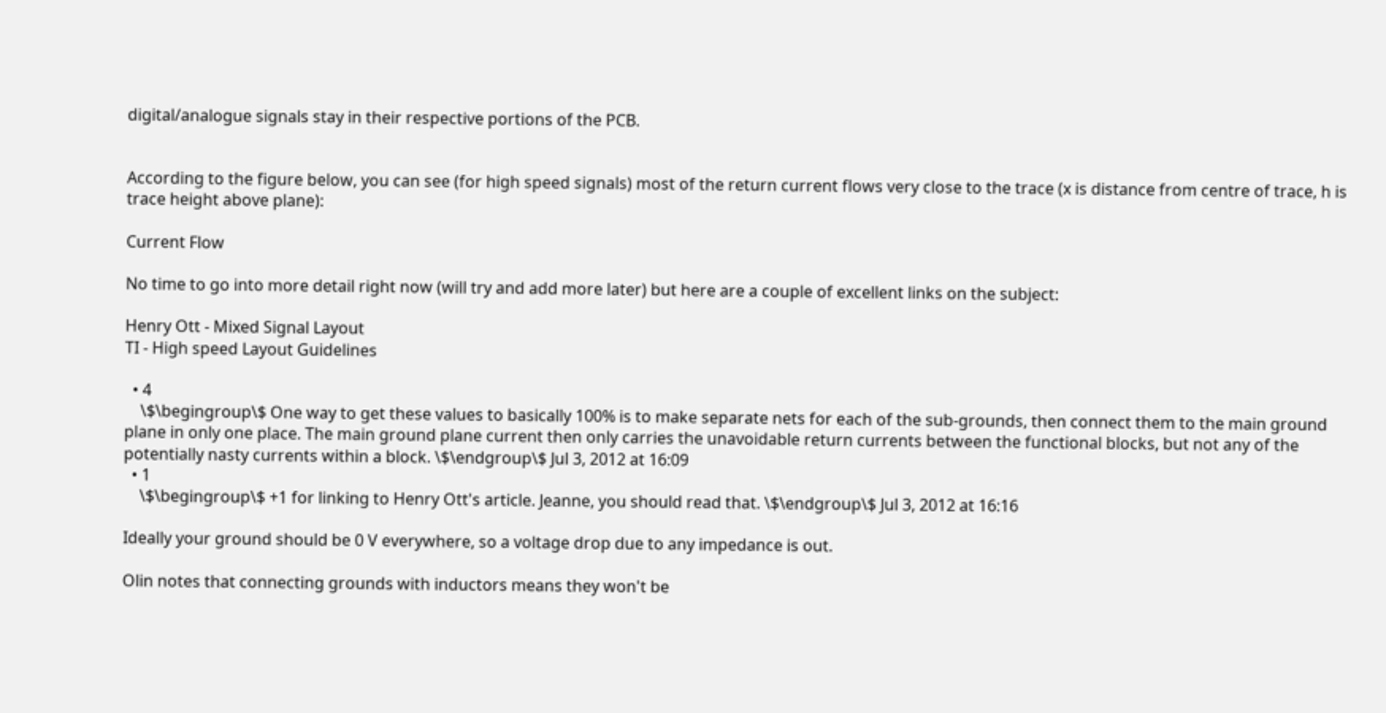digital/analogue signals stay in their respective portions of the PCB.


According to the figure below, you can see (for high speed signals) most of the return current flows very close to the trace (x is distance from centre of trace, h is trace height above plane):

Current Flow

No time to go into more detail right now (will try and add more later) but here are a couple of excellent links on the subject:

Henry Ott - Mixed Signal Layout
TI - High speed Layout Guidelines

  • 4
    \$\begingroup\$ One way to get these values to basically 100% is to make separate nets for each of the sub-grounds, then connect them to the main ground plane in only one place. The main ground plane current then only carries the unavoidable return currents between the functional blocks, but not any of the potentially nasty currents within a block. \$\endgroup\$ Jul 3, 2012 at 16:09
  • 1
    \$\begingroup\$ +1 for linking to Henry Ott's article. Jeanne, you should read that. \$\endgroup\$ Jul 3, 2012 at 16:16

Ideally your ground should be 0 V everywhere, so a voltage drop due to any impedance is out.

Olin notes that connecting grounds with inductors means they won't be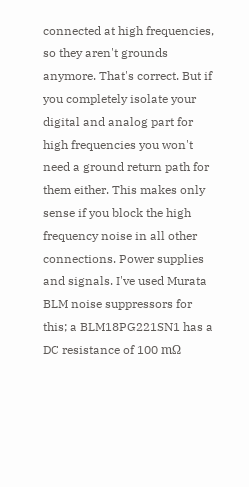connected at high frequencies, so they aren't grounds anymore. That's correct. But if you completely isolate your digital and analog part for high frequencies you won't need a ground return path for them either. This makes only sense if you block the high frequency noise in all other connections. Power supplies and signals. I've used Murata BLM noise suppressors for this; a BLM18PG221SN1 has a DC resistance of 100 mΩ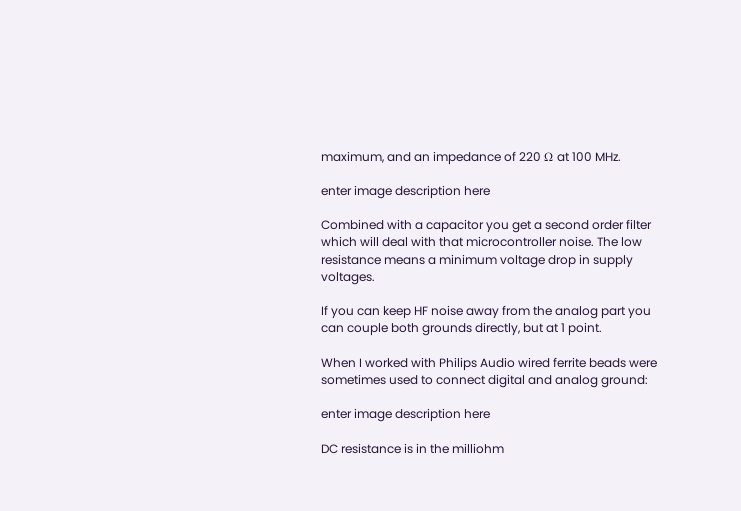maximum, and an impedance of 220 Ω at 100 MHz.

enter image description here

Combined with a capacitor you get a second order filter which will deal with that microcontroller noise. The low resistance means a minimum voltage drop in supply voltages.

If you can keep HF noise away from the analog part you can couple both grounds directly, but at 1 point.

When I worked with Philips Audio wired ferrite beads were sometimes used to connect digital and analog ground:

enter image description here

DC resistance is in the milliohm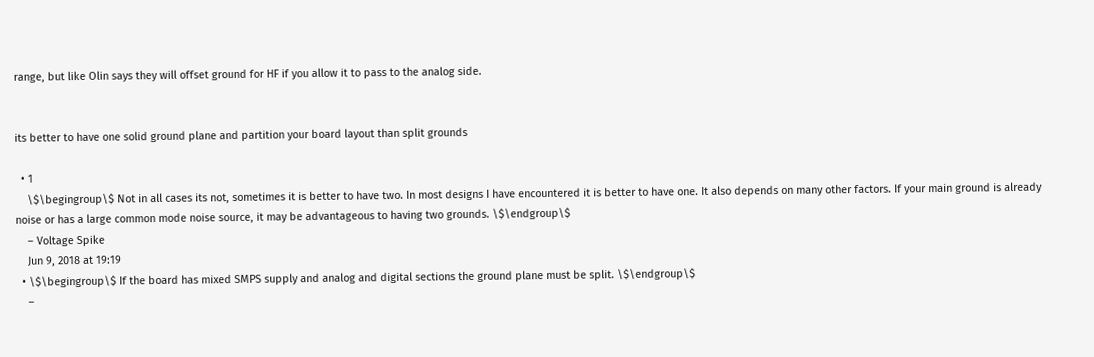range, but like Olin says they will offset ground for HF if you allow it to pass to the analog side.


its better to have one solid ground plane and partition your board layout than split grounds

  • 1
    \$\begingroup\$ Not in all cases its not, sometimes it is better to have two. In most designs I have encountered it is better to have one. It also depends on many other factors. If your main ground is already noise or has a large common mode noise source, it may be advantageous to having two grounds. \$\endgroup\$
    – Voltage Spike
    Jun 9, 2018 at 19:19
  • \$\begingroup\$ If the board has mixed SMPS supply and analog and digital sections the ground plane must be split. \$\endgroup\$
    –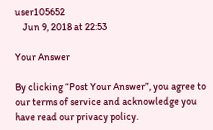user105652
    Jun 9, 2018 at 22:53

Your Answer

By clicking “Post Your Answer”, you agree to our terms of service and acknowledge you have read our privacy policy.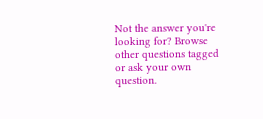Not the answer you're looking for? Browse other questions tagged or ask your own question.